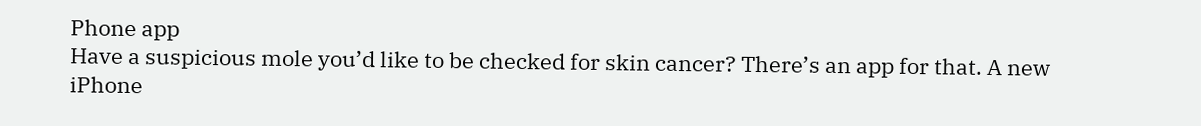Phone app
Have a suspicious mole you’d like to be checked for skin cancer? There’s an app for that. A new iPhone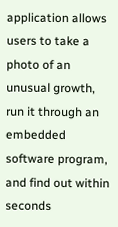application allows users to take a photo of an unusual growth, run it through an embedded software program, and find out within seconds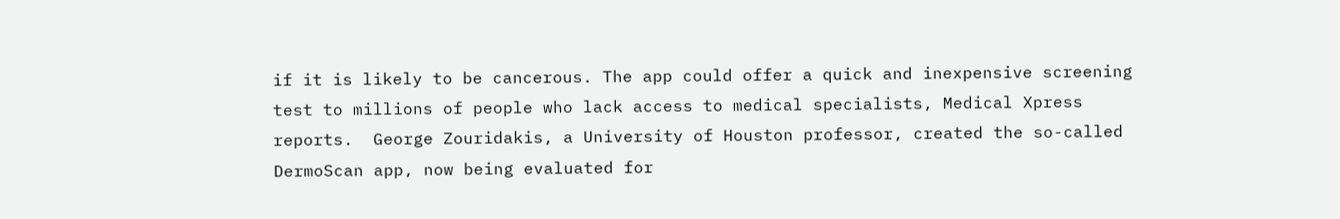if it is likely to be cancerous. The app could offer a quick and inexpensive screening test to millions of people who lack access to medical specialists, Medical Xpress reports.  George Zouridakis, a University of Houston professor, created the so-called DermoScan app, now being evaluated for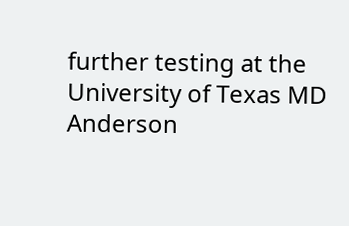further testing at the University of Texas MD Anderson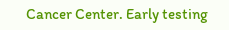Cancer Center. Early testing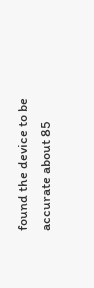found the device to be accurate about 85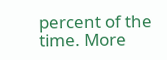percent of the time. More